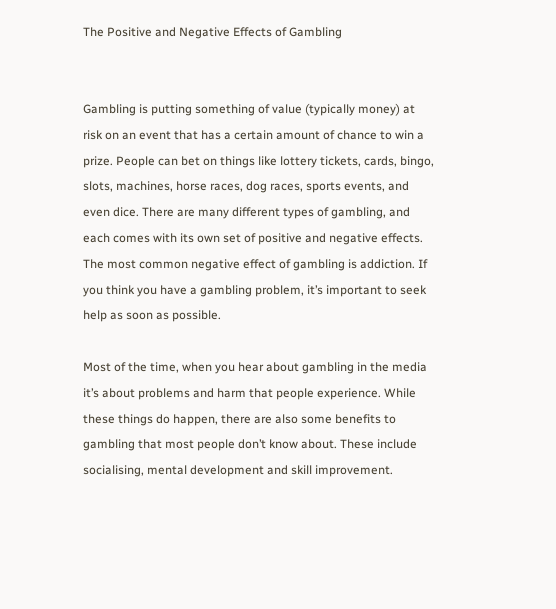The Positive and Negative Effects of Gambling


Gambling is putting something of value (typically money) at risk on an event that has a certain amount of chance to win a prize. People can bet on things like lottery tickets, cards, bingo, slots, machines, horse races, dog races, sports events, and even dice. There are many different types of gambling, and each comes with its own set of positive and negative effects. The most common negative effect of gambling is addiction. If you think you have a gambling problem, it’s important to seek help as soon as possible.

Most of the time, when you hear about gambling in the media it’s about problems and harm that people experience. While these things do happen, there are also some benefits to gambling that most people don’t know about. These include socialising, mental development and skill improvement.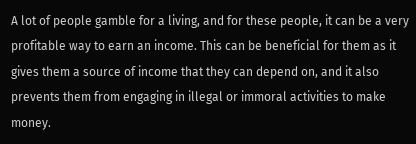A lot of people gamble for a living, and for these people, it can be a very profitable way to earn an income. This can be beneficial for them as it gives them a source of income that they can depend on, and it also prevents them from engaging in illegal or immoral activities to make money.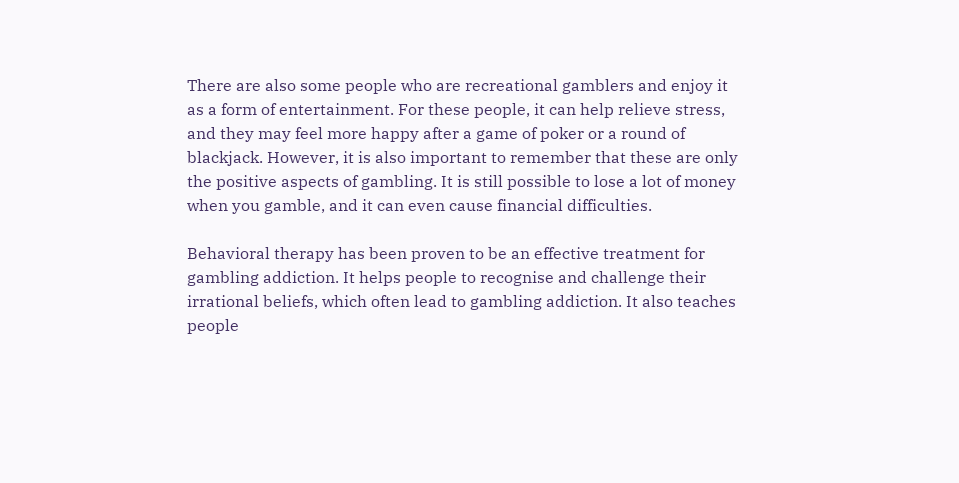There are also some people who are recreational gamblers and enjoy it as a form of entertainment. For these people, it can help relieve stress, and they may feel more happy after a game of poker or a round of blackjack. However, it is also important to remember that these are only the positive aspects of gambling. It is still possible to lose a lot of money when you gamble, and it can even cause financial difficulties.

Behavioral therapy has been proven to be an effective treatment for gambling addiction. It helps people to recognise and challenge their irrational beliefs, which often lead to gambling addiction. It also teaches people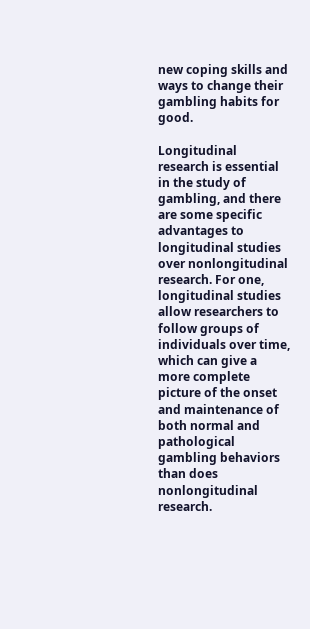new coping skills and ways to change their gambling habits for good.

Longitudinal research is essential in the study of gambling, and there are some specific advantages to longitudinal studies over nonlongitudinal research. For one, longitudinal studies allow researchers to follow groups of individuals over time, which can give a more complete picture of the onset and maintenance of both normal and pathological gambling behaviors than does nonlongitudinal research.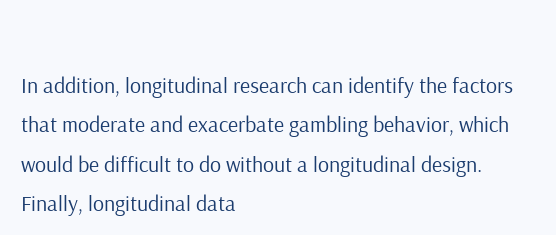In addition, longitudinal research can identify the factors that moderate and exacerbate gambling behavior, which would be difficult to do without a longitudinal design. Finally, longitudinal data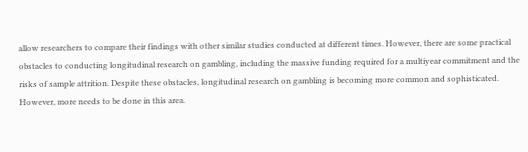allow researchers to compare their findings with other similar studies conducted at different times. However, there are some practical obstacles to conducting longitudinal research on gambling, including the massive funding required for a multiyear commitment and the risks of sample attrition. Despite these obstacles, longitudinal research on gambling is becoming more common and sophisticated. However, more needs to be done in this area.